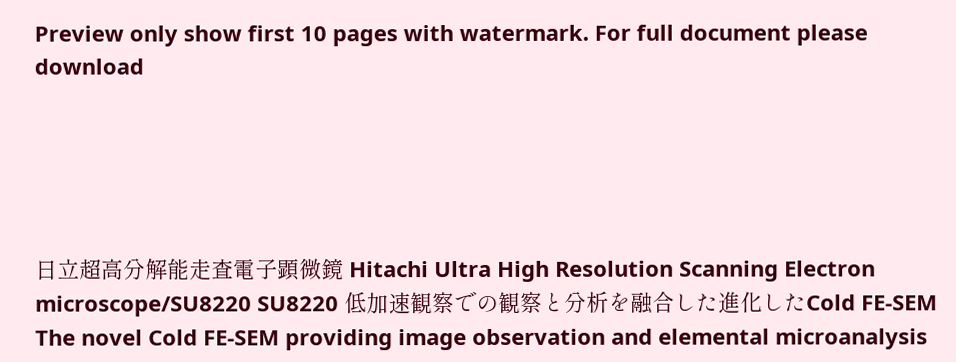Preview only show first 10 pages with watermark. For full document please download





日立超高分解能走査電子顕微鏡 Hitachi Ultra High Resolution Scanning Electron microscope/SU8220 SU8220 低加速観察での観察と分析を融合した進化したCold FE-SEM The novel Cold FE-SEM providing image observation and elemental microanalysis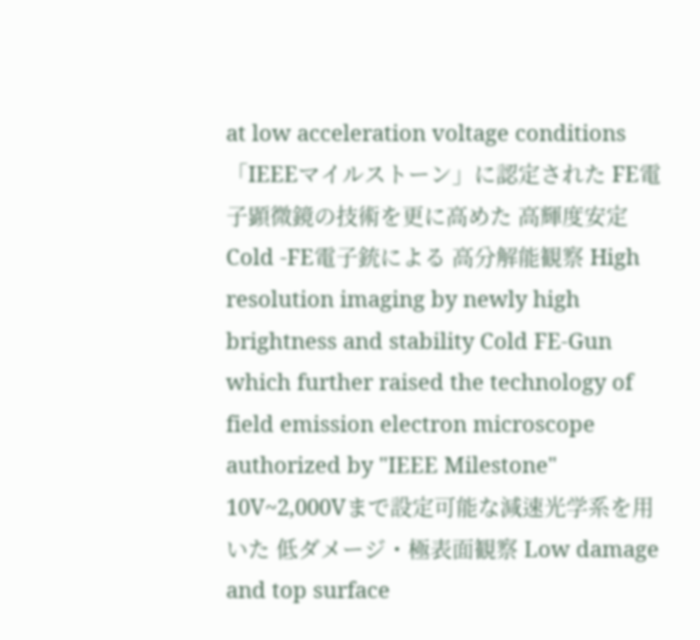at low acceleration voltage conditions 「IEEEマイルストーン」に認定された FE電子顕微鏡の技術を更に高めた 高輝度安定Cold -FE電子銃による 高分解能観察 High resolution imaging by newly high brightness and stability Cold FE-Gun which further raised the technology of field emission electron microscope authorized by "IEEE Milestone" 10V~2,000Vまで設定可能な減速光学系を用いた 低ダメージ・極表面観察 Low damage and top surface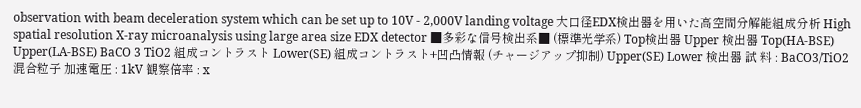observation with beam deceleration system which can be set up to 10V - 2,000V landing voltage 大口径EDX検出器を用いた高空間分解能組成分析 High spatial resolution X-ray microanalysis using large area size EDX detector ■多彩な信号検出系■ (標準光学系) Top検出器 Upper 検出器 Top(HA-BSE) Upper(LA-BSE) BaCO 3 TiO2 組成コントラスト Lower(SE) 組成コントラスト+凹凸情報 (チャージアップ抑制) Upper(SE) Lower 検出器 試 料 : BaCO3/TiO2 混合粒子 加速電圧 : 1kV 観察倍率 : x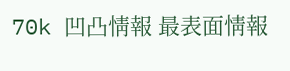70k 凹凸情報 最表面情報